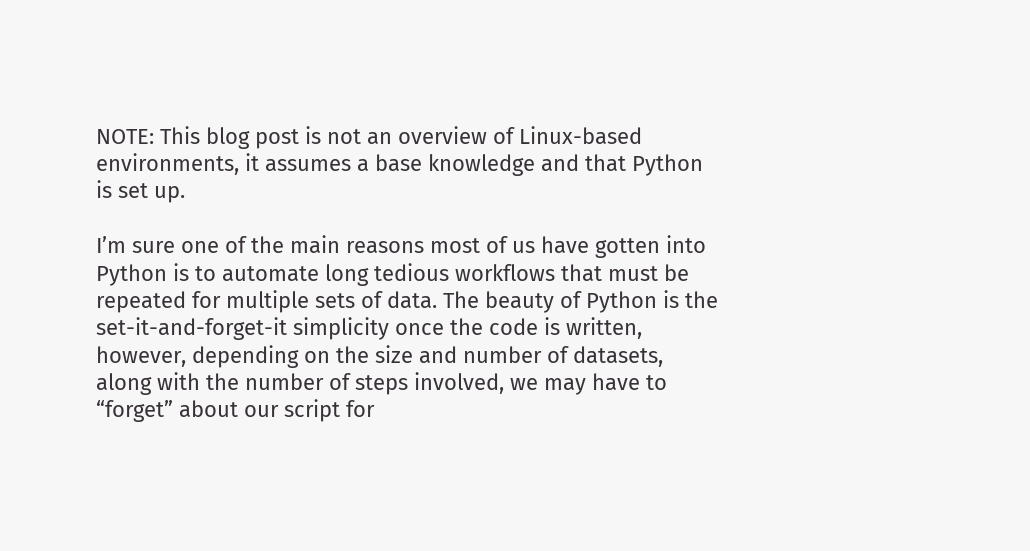NOTE: This blog post is not an overview of Linux-based environments, it assumes a base knowledge and that Python is set up.

I’m sure one of the main reasons most of us have gotten into Python is to automate long tedious workflows that must be repeated for multiple sets of data. The beauty of Python is the set-it-and-forget-it simplicity once the code is written, however, depending on the size and number of datasets, along with the number of steps involved, we may have to “forget” about our script for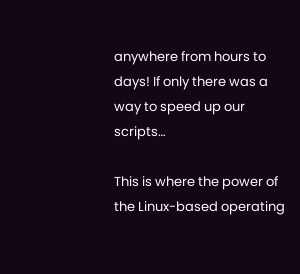anywhere from hours to days! If only there was a way to speed up our scripts…

This is where the power of the Linux-based operating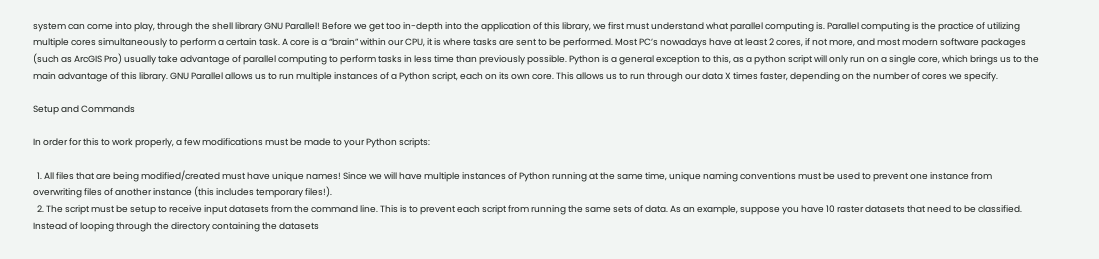system can come into play, through the shell library GNU Parallel! Before we get too in-depth into the application of this library, we first must understand what parallel computing is. Parallel computing is the practice of utilizing multiple cores simultaneously to perform a certain task. A core is a “brain” within our CPU, it is where tasks are sent to be performed. Most PC’s nowadays have at least 2 cores, if not more, and most modern software packages (such as ArcGIS Pro) usually take advantage of parallel computing to perform tasks in less time than previously possible. Python is a general exception to this, as a python script will only run on a single core, which brings us to the main advantage of this library. GNU Parallel allows us to run multiple instances of a Python script, each on its own core. This allows us to run through our data X times faster, depending on the number of cores we specify.

Setup and Commands

In order for this to work properly, a few modifications must be made to your Python scripts:

  1. All files that are being modified/created must have unique names! Since we will have multiple instances of Python running at the same time, unique naming conventions must be used to prevent one instance from overwriting files of another instance (this includes temporary files!).
  2. The script must be setup to receive input datasets from the command line. This is to prevent each script from running the same sets of data. As an example, suppose you have 10 raster datasets that need to be classified. Instead of looping through the directory containing the datasets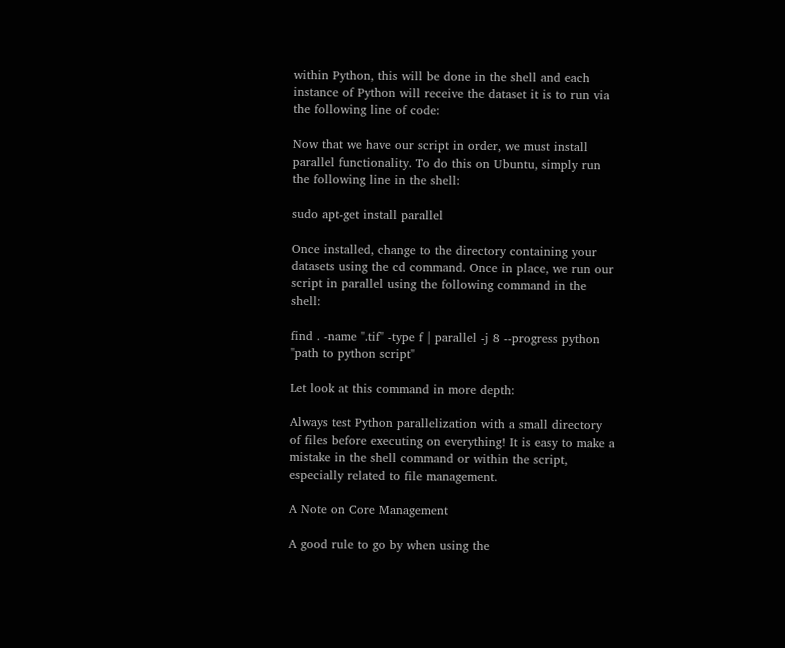within Python, this will be done in the shell and each instance of Python will receive the dataset it is to run via the following line of code:

Now that we have our script in order, we must install parallel functionality. To do this on Ubuntu, simply run the following line in the shell:

sudo apt-get install parallel

Once installed, change to the directory containing your datasets using the cd command. Once in place, we run our script in parallel using the following command in the shell:

find . -name ".tif" -type f | parallel -j 8 --progress python "path to python script"

Let look at this command in more depth:

Always test Python parallelization with a small directory of files before executing on everything! It is easy to make a mistake in the shell command or within the script, especially related to file management.

A Note on Core Management

A good rule to go by when using the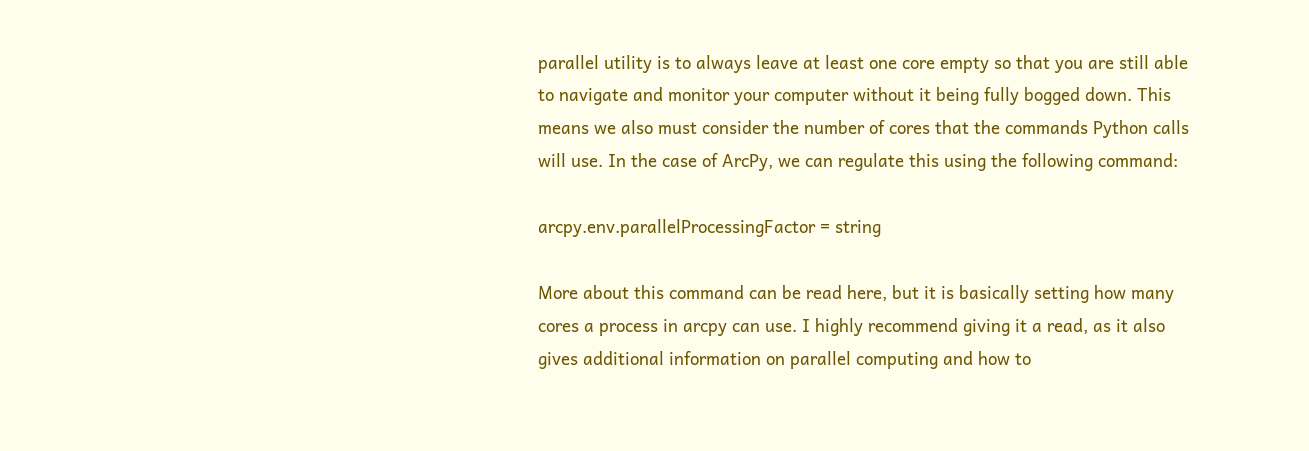parallel utility is to always leave at least one core empty so that you are still able to navigate and monitor your computer without it being fully bogged down. This means we also must consider the number of cores that the commands Python calls will use. In the case of ArcPy, we can regulate this using the following command:

arcpy.env.parallelProcessingFactor = string

More about this command can be read here, but it is basically setting how many cores a process in arcpy can use. I highly recommend giving it a read, as it also gives additional information on parallel computing and how to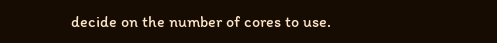decide on the number of cores to use.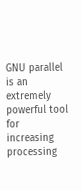GNU parallel is an extremely powerful tool for increasing processing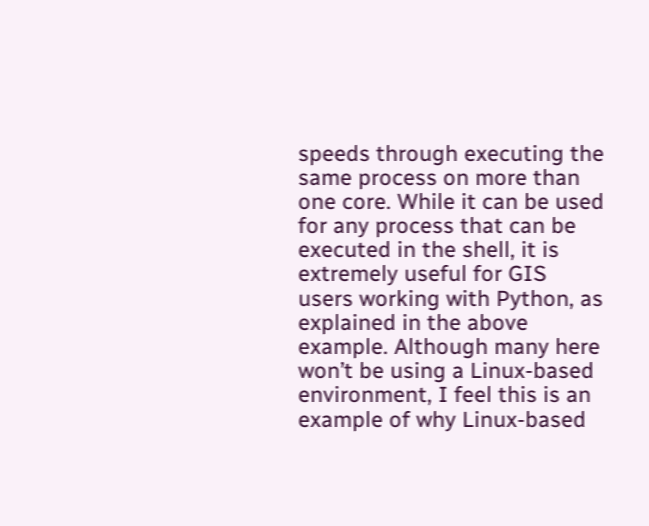speeds through executing the same process on more than one core. While it can be used for any process that can be executed in the shell, it is extremely useful for GIS users working with Python, as explained in the above example. Although many here won’t be using a Linux-based environment, I feel this is an example of why Linux-based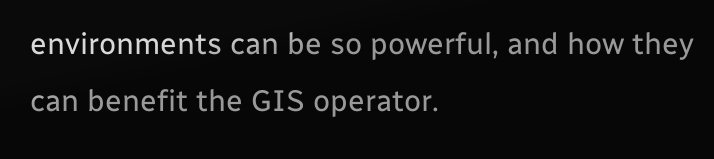environments can be so powerful, and how they can benefit the GIS operator.